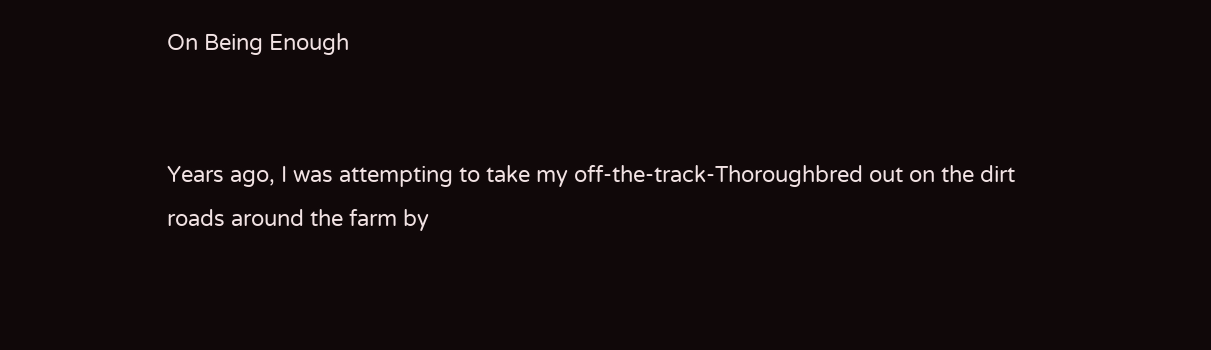On Being Enough


Years ago, I was attempting to take my off-the-track-Thoroughbred out on the dirt roads around the farm by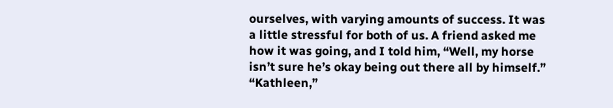ourselves, with varying amounts of success. It was a little stressful for both of us. A friend asked me how it was going, and I told him, “Well, my horse isn’t sure he’s okay being out there all by himself.” “Kathleen,”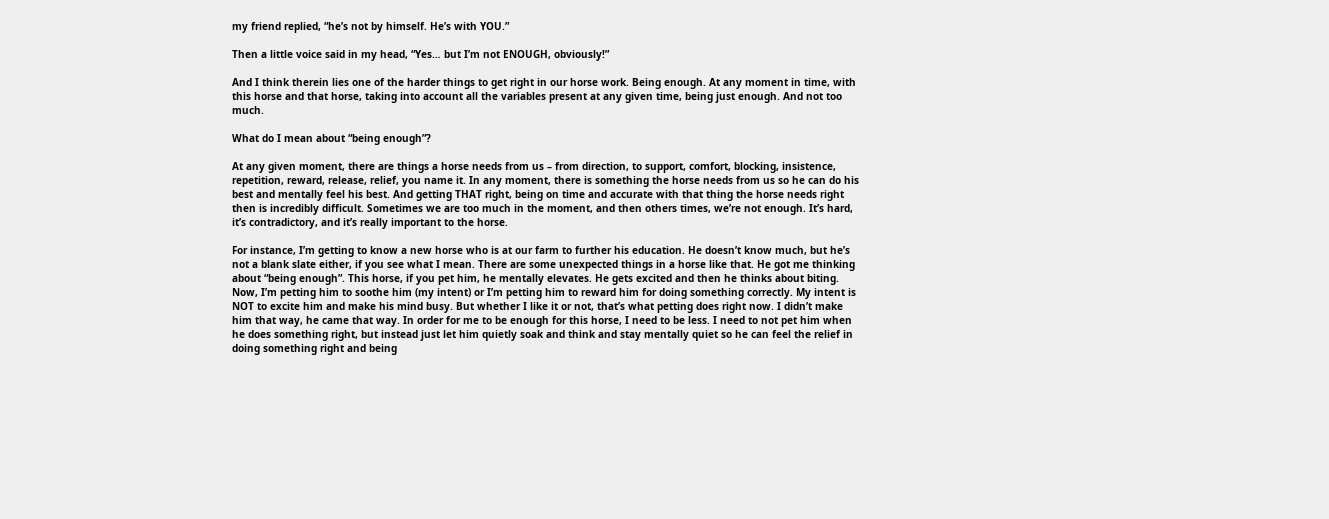my friend replied, “he’s not by himself. He’s with YOU.”

Then a little voice said in my head, “Yes… but I’m not ENOUGH, obviously!”

And I think therein lies one of the harder things to get right in our horse work. Being enough. At any moment in time, with this horse and that horse, taking into account all the variables present at any given time, being just enough. And not too much.

What do I mean about “being enough”?

At any given moment, there are things a horse needs from us – from direction, to support, comfort, blocking, insistence, repetition, reward, release, relief, you name it. In any moment, there is something the horse needs from us so he can do his best and mentally feel his best. And getting THAT right, being on time and accurate with that thing the horse needs right then is incredibly difficult. Sometimes we are too much in the moment, and then others times, we’re not enough. It’s hard, it’s contradictory, and it’s really important to the horse.

For instance, I’m getting to know a new horse who is at our farm to further his education. He doesn’t know much, but he’s not a blank slate either, if you see what I mean. There are some unexpected things in a horse like that. He got me thinking about “being enough”. This horse, if you pet him, he mentally elevates. He gets excited and then he thinks about biting. Now, I’m petting him to soothe him (my intent) or I’m petting him to reward him for doing something correctly. My intent is NOT to excite him and make his mind busy. But whether I like it or not, that’s what petting does right now. I didn’t make him that way, he came that way. In order for me to be enough for this horse, I need to be less. I need to not pet him when he does something right, but instead just let him quietly soak and think and stay mentally quiet so he can feel the relief in doing something right and being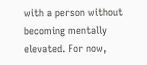with a person without becoming mentally elevated. For now,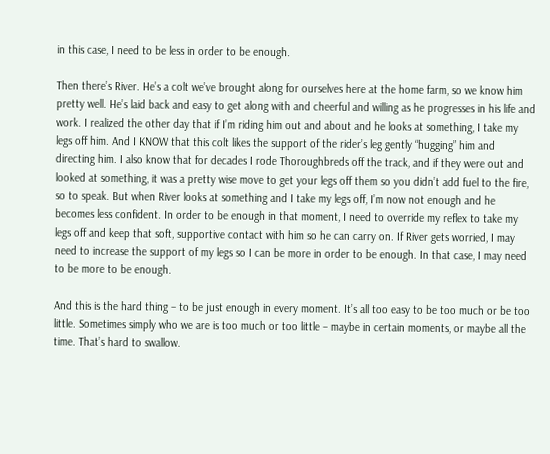in this case, I need to be less in order to be enough.

Then there’s River. He’s a colt we’ve brought along for ourselves here at the home farm, so we know him pretty well. He’s laid back and easy to get along with and cheerful and willing as he progresses in his life and work. I realized the other day that if I’m riding him out and about and he looks at something, I take my legs off him. And I KNOW that this colt likes the support of the rider’s leg gently “hugging” him and directing him. I also know that for decades I rode Thoroughbreds off the track, and if they were out and looked at something, it was a pretty wise move to get your legs off them so you didn’t add fuel to the fire, so to speak. But when River looks at something and I take my legs off, I’m now not enough and he becomes less confident. In order to be enough in that moment, I need to override my reflex to take my legs off and keep that soft, supportive contact with him so he can carry on. If River gets worried, I may need to increase the support of my legs so I can be more in order to be enough. In that case, I may need to be more to be enough.

And this is the hard thing – to be just enough in every moment. It’s all too easy to be too much or be too little. Sometimes simply who we are is too much or too little – maybe in certain moments, or maybe all the time. That’s hard to swallow.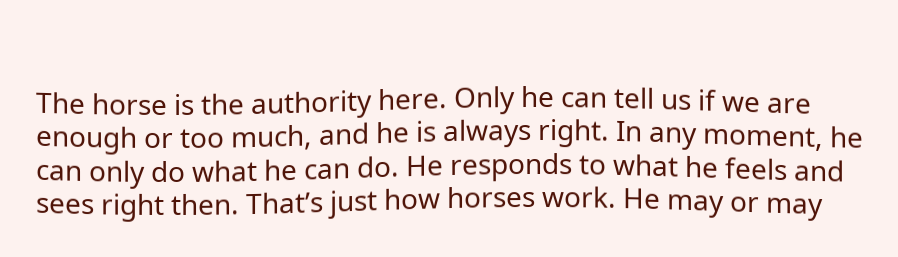The horse is the authority here. Only he can tell us if we are enough or too much, and he is always right. In any moment, he can only do what he can do. He responds to what he feels and sees right then. That’s just how horses work. He may or may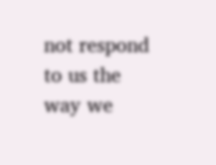not respond to us the way we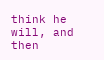think he will, and then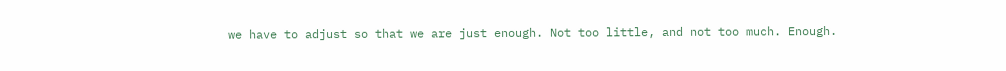we have to adjust so that we are just enough. Not too little, and not too much. Enough.